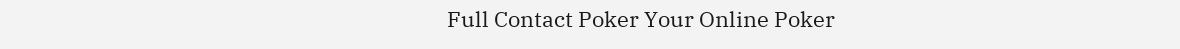Full Contact Poker Your Online Poker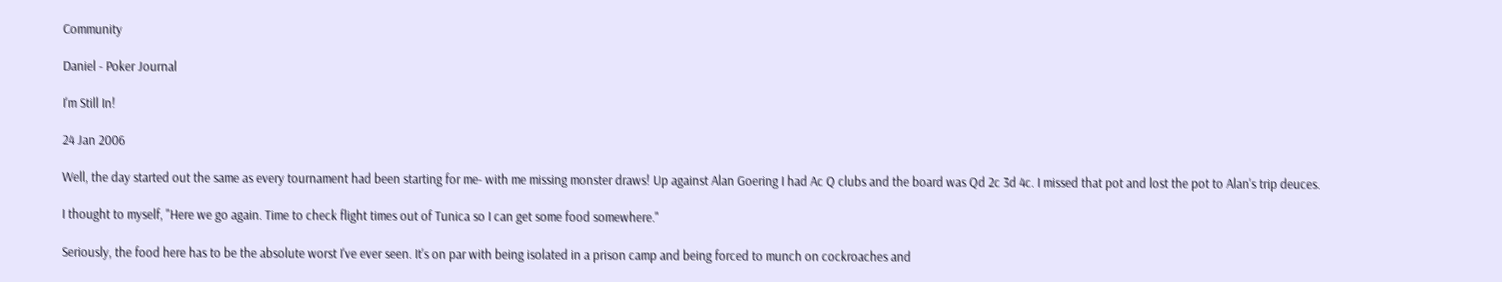Community

Daniel - Poker Journal

I'm Still In!

24 Jan 2006

Well, the day started out the same as every tournament had been starting for me- with me missing monster draws! Up against Alan Goering I had Ac Q clubs and the board was Qd 2c 3d 4c. I missed that pot and lost the pot to Alan's trip deuces.

I thought to myself, "Here we go again. Time to check flight times out of Tunica so I can get some food somewhere."

Seriously, the food here has to be the absolute worst I've ever seen. It's on par with being isolated in a prison camp and being forced to munch on cockroaches and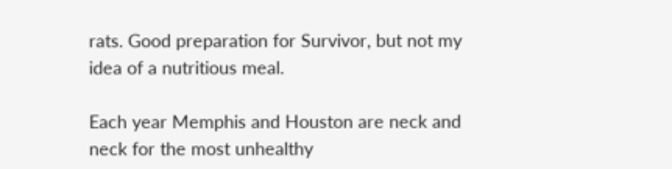rats. Good preparation for Survivor, but not my idea of a nutritious meal.

Each year Memphis and Houston are neck and neck for the most unhealthy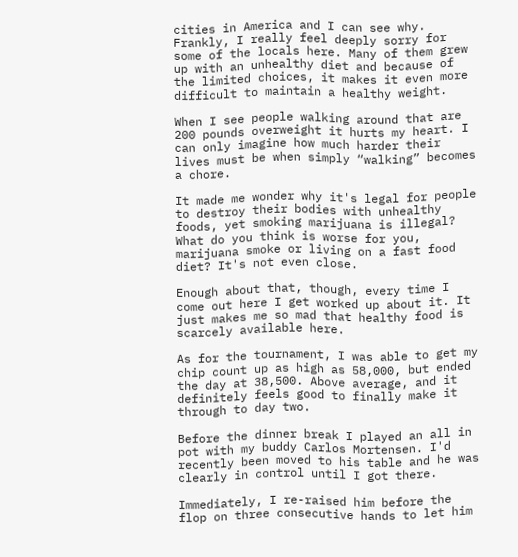cities in America and I can see why. Frankly, I really feel deeply sorry for some of the locals here. Many of them grew up with an unhealthy diet and because of the limited choices, it makes it even more difficult to maintain a healthy weight.

When I see people walking around that are 200 pounds overweight it hurts my heart. I can only imagine how much harder their lives must be when simply “walking” becomes a chore.

It made me wonder why it's legal for people to destroy their bodies with unhealthy foods, yet smoking marijuana is illegal? What do you think is worse for you, marijuana smoke or living on a fast food diet? It's not even close.

Enough about that, though, every time I come out here I get worked up about it. It just makes me so mad that healthy food is scarcely available here.

As for the tournament, I was able to get my chip count up as high as 58,000, but ended the day at 38,500. Above average, and it definitely feels good to finally make it through to day two.

Before the dinner break I played an all in pot with my buddy Carlos Mortensen. I'd recently been moved to his table and he was clearly in control until I got there.

Immediately, I re-raised him before the flop on three consecutive hands to let him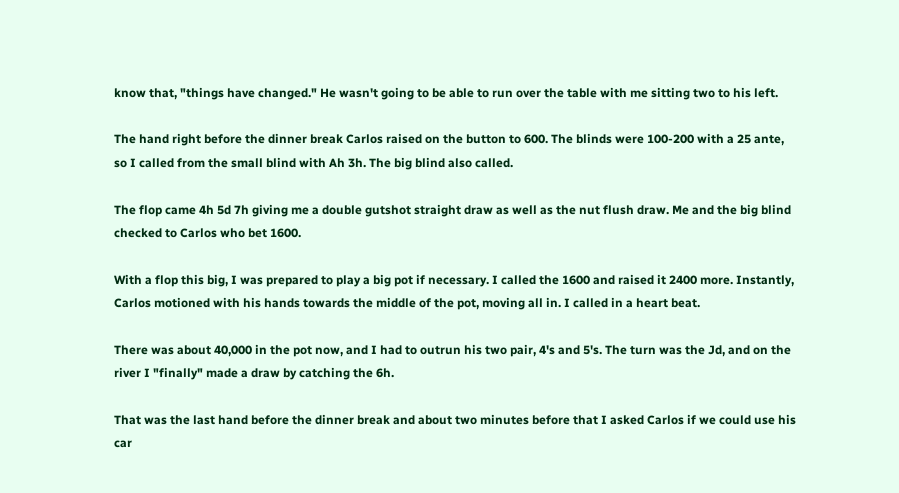know that, "things have changed." He wasn't going to be able to run over the table with me sitting two to his left.

The hand right before the dinner break Carlos raised on the button to 600. The blinds were 100-200 with a 25 ante, so I called from the small blind with Ah 3h. The big blind also called.

The flop came 4h 5d 7h giving me a double gutshot straight draw as well as the nut flush draw. Me and the big blind checked to Carlos who bet 1600.

With a flop this big, I was prepared to play a big pot if necessary. I called the 1600 and raised it 2400 more. Instantly, Carlos motioned with his hands towards the middle of the pot, moving all in. I called in a heart beat.

There was about 40,000 in the pot now, and I had to outrun his two pair, 4's and 5's. The turn was the Jd, and on the river I "finally" made a draw by catching the 6h.

That was the last hand before the dinner break and about two minutes before that I asked Carlos if we could use his car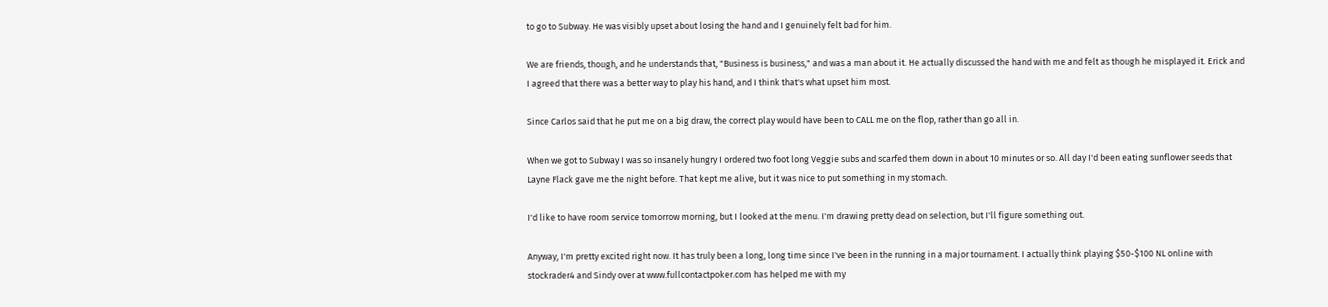to go to Subway. He was visibly upset about losing the hand and I genuinely felt bad for him.

We are friends, though, and he understands that, "Business is business," and was a man about it. He actually discussed the hand with me and felt as though he misplayed it. Erick and I agreed that there was a better way to play his hand, and I think that's what upset him most.

Since Carlos said that he put me on a big draw, the correct play would have been to CALL me on the flop, rather than go all in.

When we got to Subway I was so insanely hungry I ordered two foot long Veggie subs and scarfed them down in about 10 minutes or so. All day I'd been eating sunflower seeds that Layne Flack gave me the night before. That kept me alive, but it was nice to put something in my stomach.

I'd like to have room service tomorrow morning, but I looked at the menu. I'm drawing pretty dead on selection, but I'll figure something out.

Anyway, I'm pretty excited right now. It has truly been a long, long time since I've been in the running in a major tournament. I actually think playing $50-$100 NL online with stockrader4 and Sindy over at www.fullcontactpoker.com has helped me with my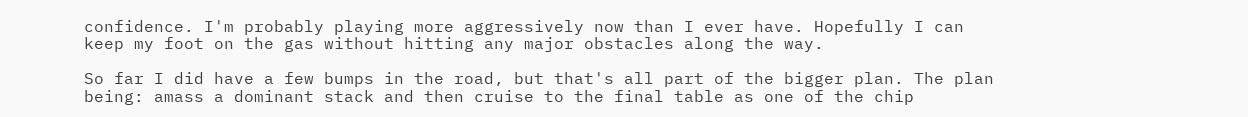confidence. I'm probably playing more aggressively now than I ever have. Hopefully I can keep my foot on the gas without hitting any major obstacles along the way.

So far I did have a few bumps in the road, but that's all part of the bigger plan. The plan being: amass a dominant stack and then cruise to the final table as one of the chip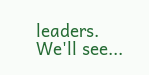leaders. We'll see...